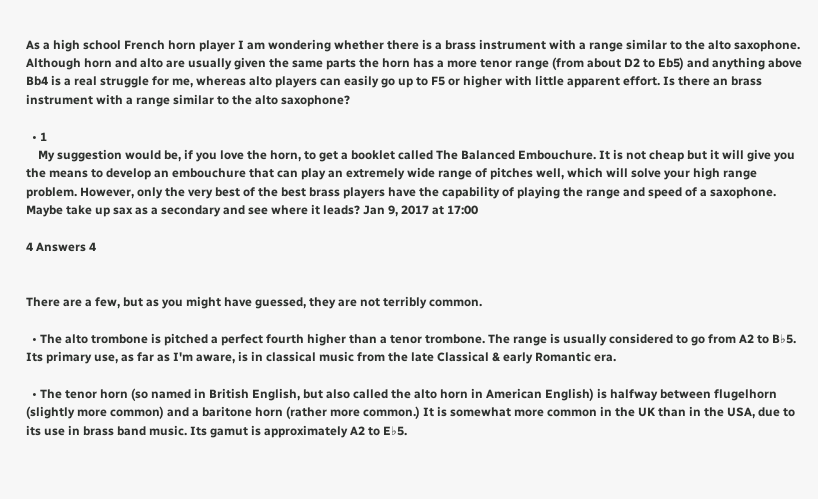As a high school French horn player I am wondering whether there is a brass instrument with a range similar to the alto saxophone. Although horn and alto are usually given the same parts the horn has a more tenor range (from about D2 to Eb5) and anything above Bb4 is a real struggle for me, whereas alto players can easily go up to F5 or higher with little apparent effort. Is there an brass instrument with a range similar to the alto saxophone?

  • 1
    My suggestion would be, if you love the horn, to get a booklet called The Balanced Embouchure. It is not cheap but it will give you the means to develop an embouchure that can play an extremely wide range of pitches well, which will solve your high range problem. However, only the very best of the best brass players have the capability of playing the range and speed of a saxophone. Maybe take up sax as a secondary and see where it leads? Jan 9, 2017 at 17:00

4 Answers 4


There are a few, but as you might have guessed, they are not terribly common.

  • The alto trombone is pitched a perfect fourth higher than a tenor trombone. The range is usually considered to go from A2 to B♭5. Its primary use, as far as I'm aware, is in classical music from the late Classical & early Romantic era.

  • The tenor horn (so named in British English, but also called the alto horn in American English) is halfway between flugelhorn (slightly more common) and a baritone horn (rather more common.) It is somewhat more common in the UK than in the USA, due to its use in brass band music. Its gamut is approximately A2 to E♭5.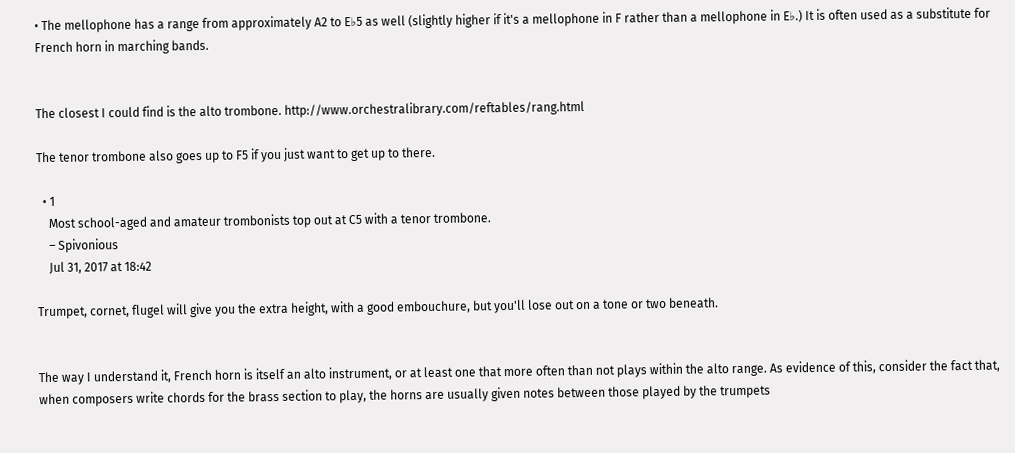• The mellophone has a range from approximately A2 to E♭5 as well (slightly higher if it's a mellophone in F rather than a mellophone in E♭.) It is often used as a substitute for French horn in marching bands.


The closest I could find is the alto trombone. http://www.orchestralibrary.com/reftables/rang.html

The tenor trombone also goes up to F5 if you just want to get up to there.

  • 1
    Most school-aged and amateur trombonists top out at C5 with a tenor trombone.
    – Spivonious
    Jul 31, 2017 at 18:42

Trumpet, cornet, flugel will give you the extra height, with a good embouchure, but you'll lose out on a tone or two beneath.


The way I understand it, French horn is itself an alto instrument, or at least one that more often than not plays within the alto range. As evidence of this, consider the fact that, when composers write chords for the brass section to play, the horns are usually given notes between those played by the trumpets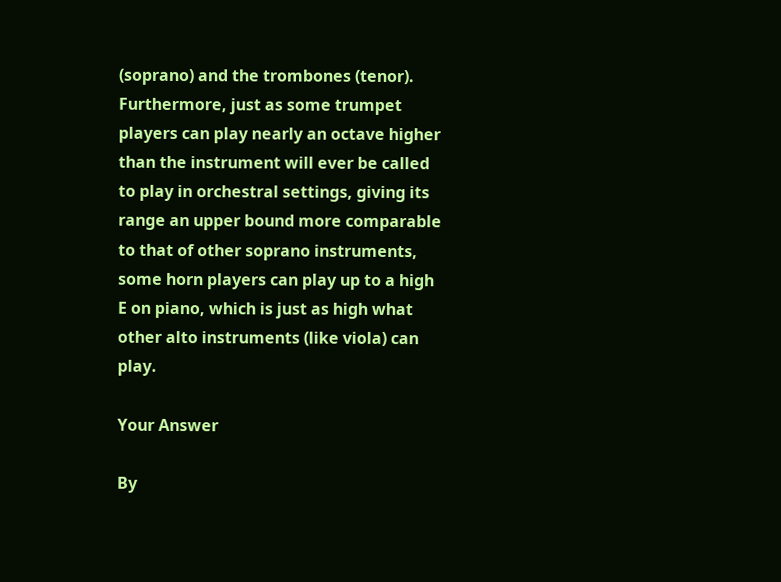(soprano) and the trombones (tenor). Furthermore, just as some trumpet players can play nearly an octave higher than the instrument will ever be called to play in orchestral settings, giving its range an upper bound more comparable to that of other soprano instruments, some horn players can play up to a high E on piano, which is just as high what other alto instruments (like viola) can play.

Your Answer

By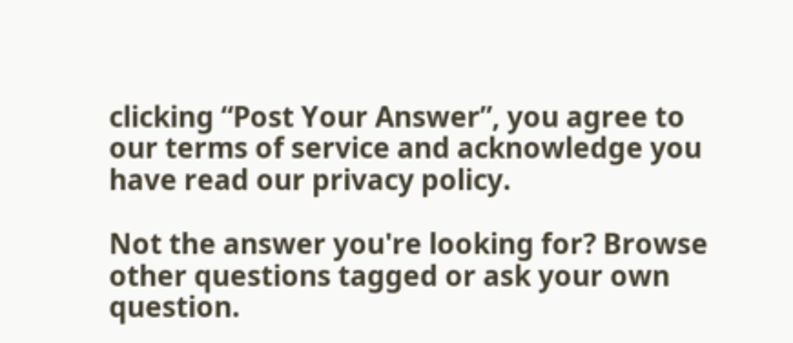clicking “Post Your Answer”, you agree to our terms of service and acknowledge you have read our privacy policy.

Not the answer you're looking for? Browse other questions tagged or ask your own question.